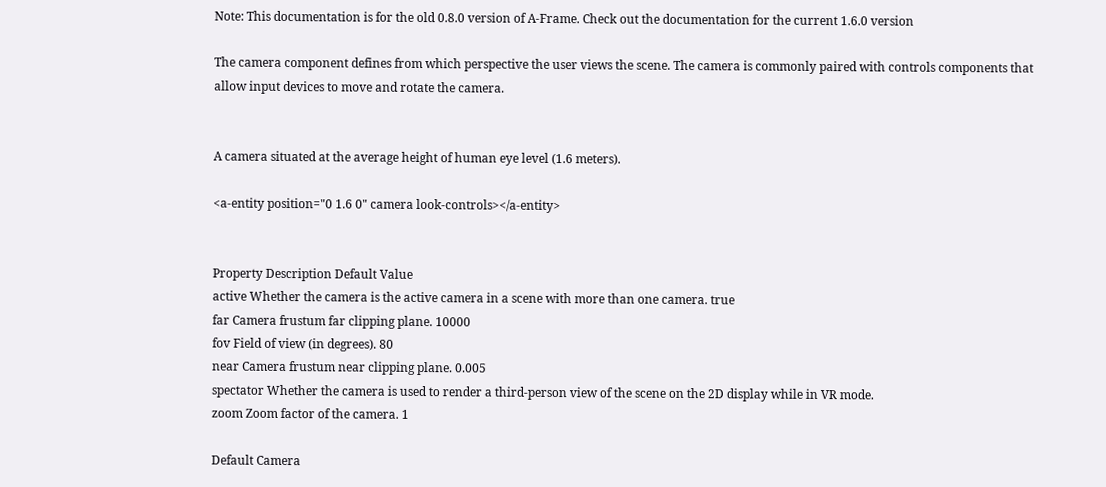Note: This documentation is for the old 0.8.0 version of A-Frame. Check out the documentation for the current 1.6.0 version

The camera component defines from which perspective the user views the scene. The camera is commonly paired with controls components that allow input devices to move and rotate the camera.


A camera situated at the average height of human eye level (1.6 meters).

<a-entity position="0 1.6 0" camera look-controls></a-entity>


Property Description Default Value
active Whether the camera is the active camera in a scene with more than one camera. true
far Camera frustum far clipping plane. 10000
fov Field of view (in degrees). 80
near Camera frustum near clipping plane. 0.005
spectator Whether the camera is used to render a third-person view of the scene on the 2D display while in VR mode.
zoom Zoom factor of the camera. 1

Default Camera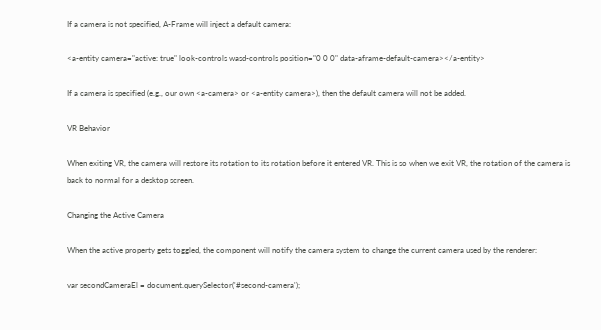If a camera is not specified, A-Frame will inject a default camera:

<a-entity camera="active: true" look-controls wasd-controls position="0 0 0" data-aframe-default-camera></a-entity>

If a camera is specified (e.g., our own <a-camera> or <a-entity camera>), then the default camera will not be added.

VR Behavior

When exiting VR, the camera will restore its rotation to its rotation before it entered VR. This is so when we exit VR, the rotation of the camera is back to normal for a desktop screen.

Changing the Active Camera

When the active property gets toggled, the component will notify the camera system to change the current camera used by the renderer:

var secondCameraEl = document.querySelector('#second-camera');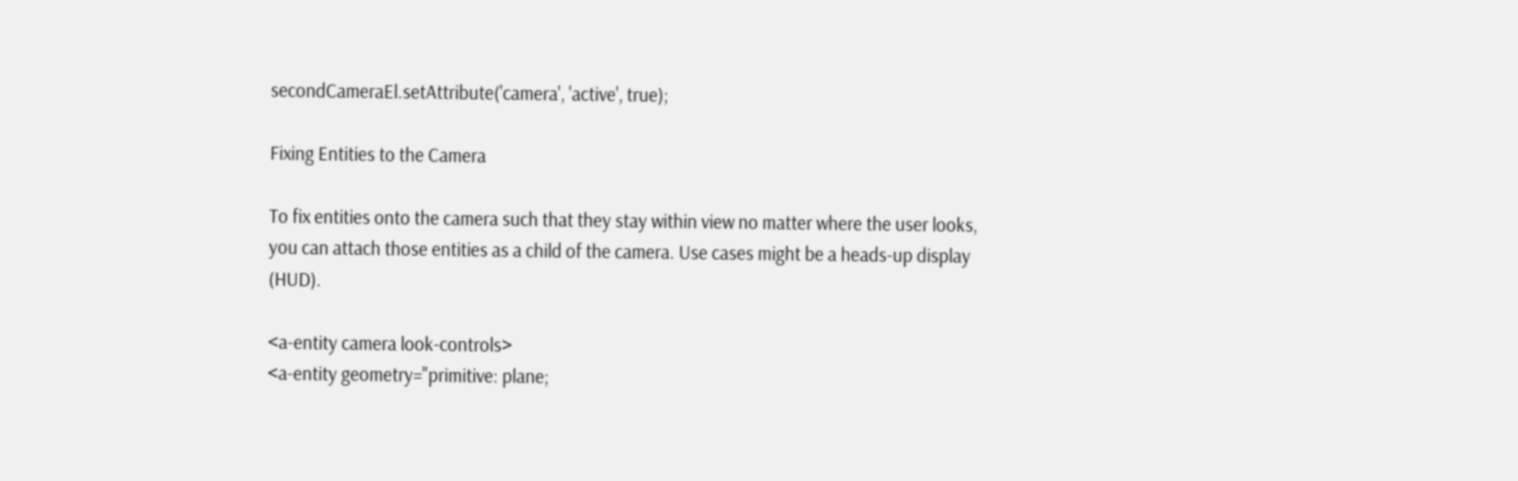secondCameraEl.setAttribute('camera', 'active', true);

Fixing Entities to the Camera

To fix entities onto the camera such that they stay within view no matter where the user looks, you can attach those entities as a child of the camera. Use cases might be a heads-up display (HUD).

<a-entity camera look-controls>
<a-entity geometry="primitive: plane;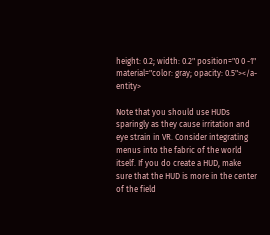height: 0.2; width: 0.2" position="0 0 -1"
material="color: gray; opacity: 0.5"></a-entity>

Note that you should use HUDs sparingly as they cause irritation and eye strain in VR. Consider integrating menus into the fabric of the world itself. If you do create a HUD, make sure that the HUD is more in the center of the field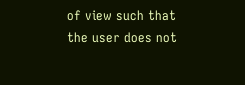of view such that the user does not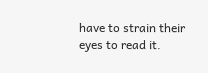have to strain their eyes to read it.